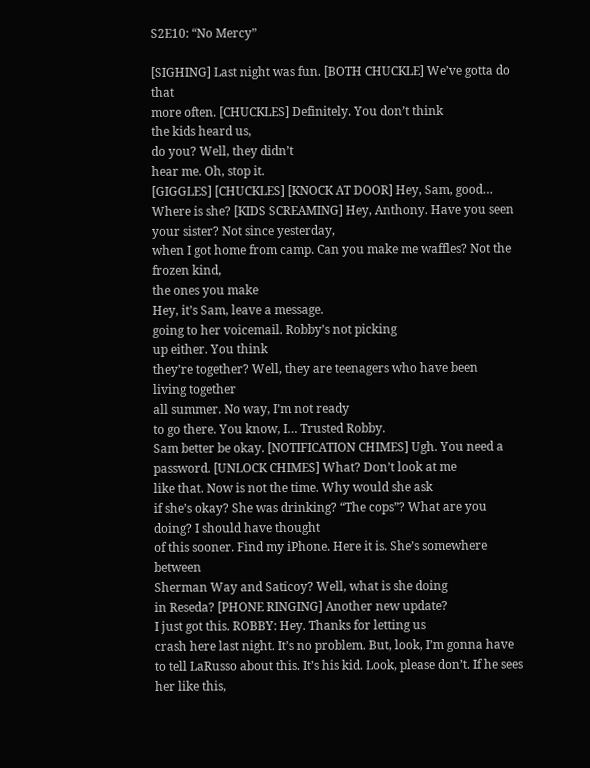S2E10: “No Mercy”

[SIGHING] Last night was fun. [BOTH CHUCKLE] We’ve gotta do that
more often. [CHUCKLES] Definitely. You don’t think
the kids heard us,
do you? Well, they didn’t
hear me. Oh, stop it.
[GIGGLES] [CHUCKLES] [KNOCK AT DOOR] Hey, Sam, good… Where is she? [KIDS SCREAMING] Hey, Anthony. Have you seen
your sister? Not since yesterday,
when I got home from camp. Can you make me waffles? Not the frozen kind,
the ones you make
Hey, it’s Sam, leave a message.
going to her voicemail. Robby’s not picking
up either. You think
they’re together? Well, they are teenagers who have been
living together
all summer. No way, I’m not ready
to go there. You know, I… Trusted Robby.
Sam better be okay. [NOTIFICATION CHIMES] Ugh. You need a password. [UNLOCK CHIMES] What? Don’t look at me
like that. Now is not the time. Why would she ask
if she’s okay? She was drinking? “The cops”? What are you doing? I should have thought
of this sooner. Find my iPhone. Here it is. She’s somewhere between
Sherman Way and Saticoy? Well, what is she doing
in Reseda? [PHONE RINGING] Another new update?
I just got this. ROBBY: Hey. Thanks for letting us
crash here last night. It’s no problem. But, look, I’m gonna have
to tell LaRusso about this. It’s his kid. Look, please don’t. If he sees her like this,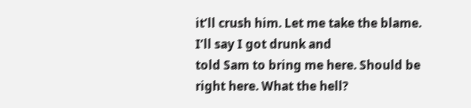it’ll crush him. Let me take the blame. I’ll say I got drunk and
told Sam to bring me here. Should be right here. What the hell?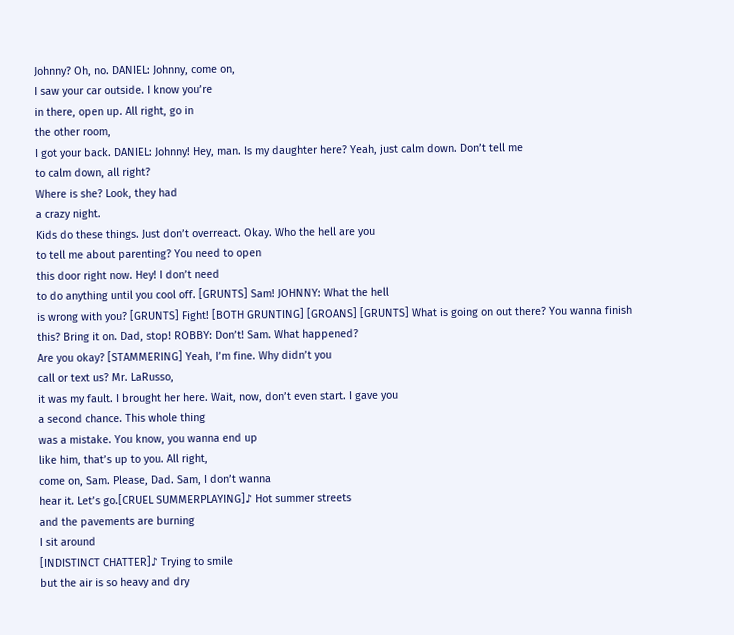Johnny? Oh, no. DANIEL: Johnny, come on,
I saw your car outside. I know you’re
in there, open up. All right, go in
the other room,
I got your back. DANIEL: Johnny! Hey, man. Is my daughter here? Yeah, just calm down. Don’t tell me
to calm down, all right?
Where is she? Look, they had
a crazy night.
Kids do these things. Just don’t overreact. Okay. Who the hell are you
to tell me about parenting? You need to open
this door right now. Hey! I don’t need
to do anything until you cool off. [GRUNTS] Sam! JOHNNY: What the hell
is wrong with you? [GRUNTS] Fight! [BOTH GRUNTING] [GROANS] [GRUNTS] What is going on out there? You wanna finish this? Bring it on. Dad, stop! ROBBY: Don’t! Sam. What happened?
Are you okay? [STAMMERING] Yeah, I’m fine. Why didn’t you
call or text us? Mr. LaRusso,
it was my fault. I brought her here. Wait, now, don’t even start. I gave you
a second chance. This whole thing
was a mistake. You know, you wanna end up
like him, that’s up to you. All right,
come on, Sam. Please, Dad. Sam, I don’t wanna
hear it. Let’s go.[CRUEL SUMMERPLAYING]♪ Hot summer streets
and the pavements are burning
I sit around
[INDISTINCT CHATTER]♪ Trying to smile
but the air is so heavy and dry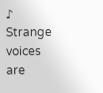♪ Strange voices are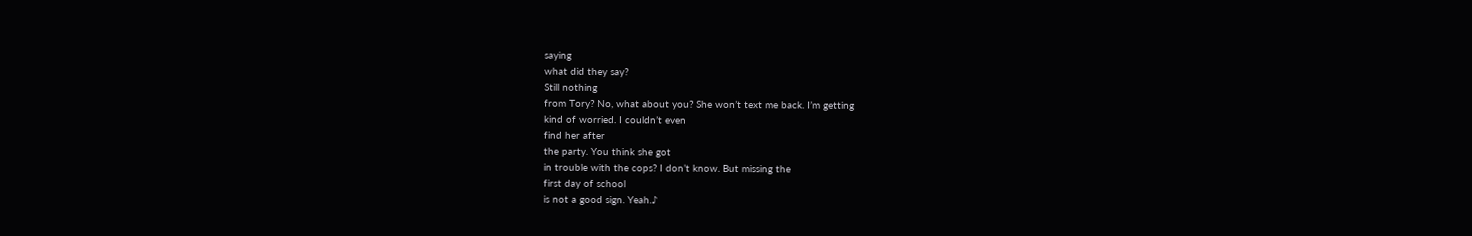saying
what did they say?
Still nothing
from Tory? No, what about you? She won’t text me back. I’m getting
kind of worried. I couldn’t even
find her after
the party. You think she got
in trouble with the cops? I don’t know. But missing the
first day of school
is not a good sign. Yeah.♪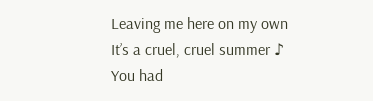Leaving me here on my own
It’s a cruel, cruel summer ♪
You had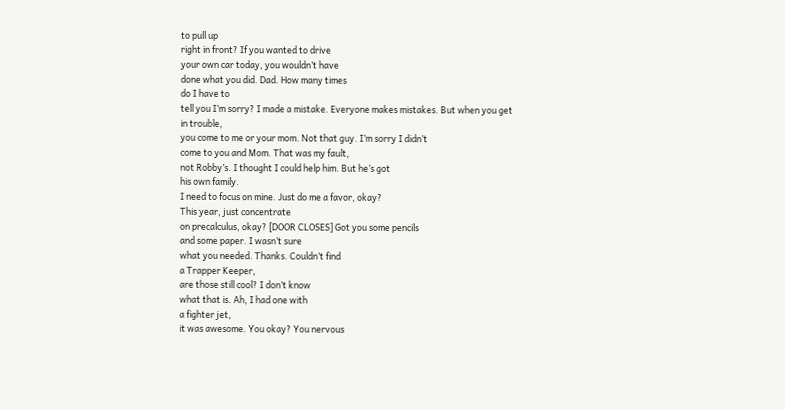to pull up
right in front? If you wanted to drive
your own car today, you wouldn’t have
done what you did. Dad. How many times
do I have to
tell you I’m sorry? I made a mistake. Everyone makes mistakes. But when you get
in trouble,
you come to me or your mom. Not that guy. I’m sorry I didn’t
come to you and Mom. That was my fault,
not Robby’s. I thought I could help him. But he’s got
his own family.
I need to focus on mine. Just do me a favor, okay?
This year, just concentrate
on precalculus, okay? [DOOR CLOSES] Got you some pencils
and some paper. I wasn’t sure
what you needed. Thanks. Couldn’t find
a Trapper Keeper,
are those still cool? I don’t know
what that is. Ah, I had one with
a fighter jet,
it was awesome. You okay? You nervous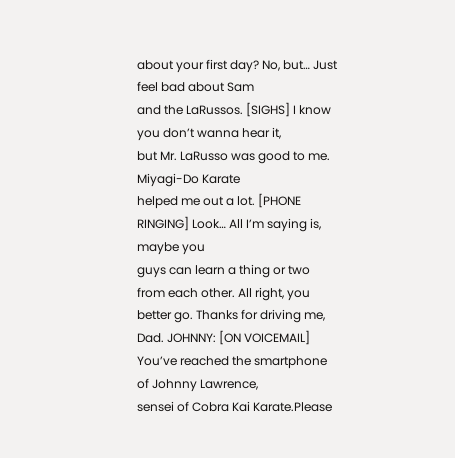about your first day? No, but… Just feel bad about Sam
and the LaRussos. [SIGHS] I know you don’t wanna hear it,
but Mr. LaRusso was good to me. Miyagi-Do Karate
helped me out a lot. [PHONE RINGING] Look… All I’m saying is, maybe you
guys can learn a thing or two
from each other. All right, you better go. Thanks for driving me, Dad. JOHNNY: [ON VOICEMAIL]
You’ve reached the smartphone
of Johnny Lawrence,
sensei of Cobra Kai Karate.Please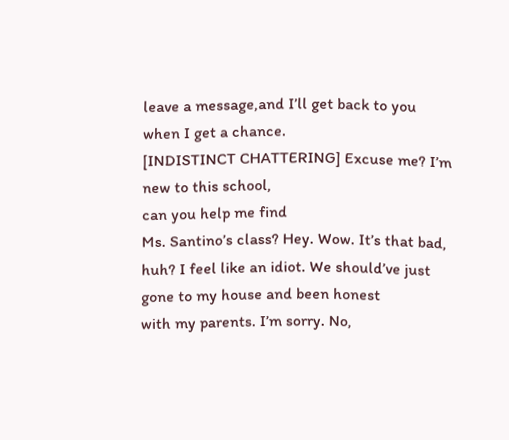leave a message,and I’ll get back to you
when I get a chance.
[INDISTINCT CHATTERING] Excuse me? I’m new to this school,
can you help me find
Ms. Santino’s class? Hey. Wow. It’s that bad, huh? I feel like an idiot. We should’ve just
gone to my house and been honest
with my parents. I’m sorry. No,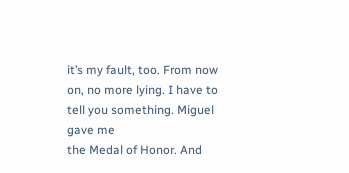it’s my fault, too. From now on, no more lying. I have to tell you something. Miguel gave me
the Medal of Honor. And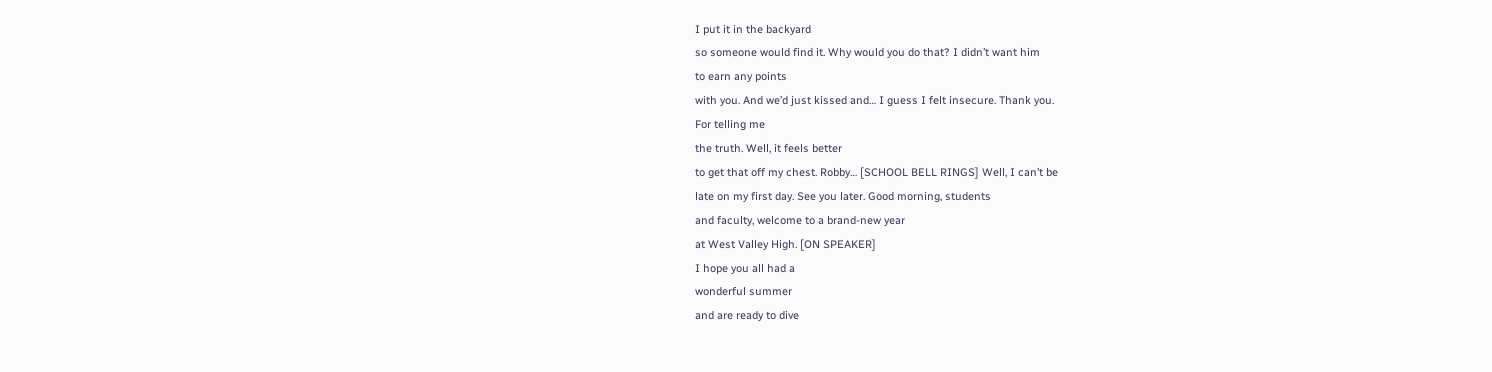I put it in the backyard
so someone would find it. Why would you do that? I didn’t want him
to earn any points
with you. And we’d just kissed and… I guess I felt insecure. Thank you.
For telling me
the truth. Well, it feels better
to get that off my chest. Robby… [SCHOOL BELL RINGS] Well, I can’t be
late on my first day. See you later. Good morning, students
and faculty, welcome to a brand-new year
at West Valley High. [ON SPEAKER]
I hope you all had a
wonderful summer
and are ready to dive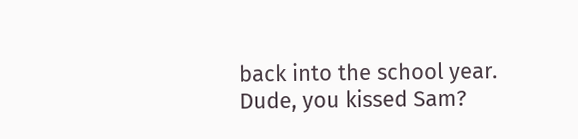back into the school year.
Dude, you kissed Sam?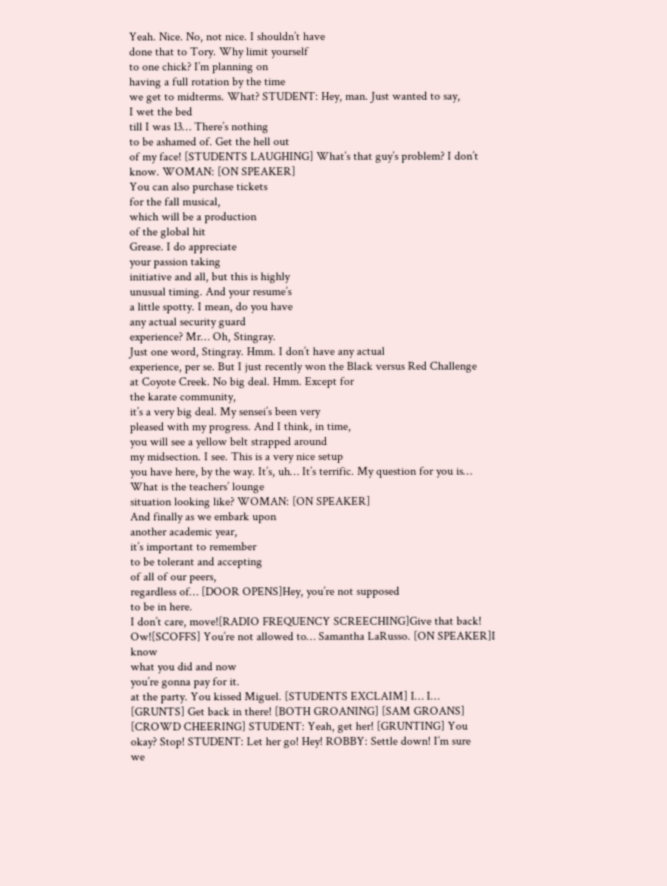Yeah. Nice. No, not nice. I shouldn’t have
done that to Tory. Why limit yourself
to one chick? I’m planning on
having a full rotation by the time
we get to midterms. What? STUDENT: Hey, man. Just wanted to say,
I wet the bed
till I was 13… There’s nothing
to be ashamed of. Get the hell out
of my face! [STUDENTS LAUGHING] What’s that guy’s problem? I don’t know. WOMAN: [ON SPEAKER]
You can also purchase tickets
for the fall musical,
which will be a production
of the global hit
Grease. I do appreciate
your passion taking
initiative and all, but this is highly
unusual timing. And your resume’s
a little spotty. I mean, do you have
any actual security guard
experience? Mr… Oh, Stingray.
Just one word, Stingray. Hmm. I don’t have any actual
experience, per se. But I just recently won the Black versus Red Challenge
at Coyote Creek. No big deal. Hmm. Except for
the karate community,
it’s a very big deal. My sensei’s been very
pleased with my progress. And I think, in time,
you will see a yellow belt strapped around
my midsection. I see. This is a very nice setup
you have here, by the way. It’s, uh… It’s terrific. My question for you is… What is the teachers’ lounge
situation looking like? WOMAN: [ON SPEAKER]
And finally as we embark upon
another academic year,
it’s important to remember
to be tolerant and accepting
of all of our peers,
regardless of… [DOOR OPENS]Hey, you’re not supposed
to be in here.
I don’t care, move![RADIO FREQUENCY SCREECHING]Give that back! Ow![SCOFFS] You’re not allowed to… Samantha LaRusso. [ON SPEAKER]I know
what you did and now
you’re gonna pay for it.
at the party. You kissed Miguel. [STUDENTS EXCLAIM] I… I… [GRUNTS] Get back in there! [BOTH GROANING] [SAM GROANS] [CROWD CHEERING] STUDENT: Yeah, get her! [GRUNTING] You okay? Stop! STUDENT: Let her go! Hey! ROBBY: Settle down! I’m sure
we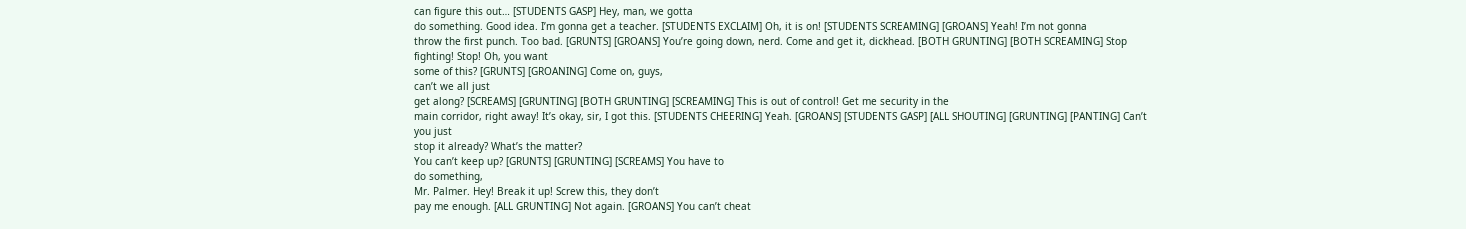can figure this out… [STUDENTS GASP] Hey, man, we gotta
do something. Good idea. I’m gonna get a teacher. [STUDENTS EXCLAIM] Oh, it is on! [STUDENTS SCREAMING] [GROANS] Yeah! I’m not gonna
throw the first punch. Too bad. [GRUNTS] [GROANS] You’re going down, nerd. Come and get it, dickhead. [BOTH GRUNTING] [BOTH SCREAMING] Stop fighting! Stop! Oh, you want
some of this? [GRUNTS] [GROANING] Come on, guys,
can’t we all just
get along? [SCREAMS] [GRUNTING] [BOTH GRUNTING] [SCREAMING] This is out of control! Get me security in the
main corridor, right away! It’s okay, sir, I got this. [STUDENTS CHEERING] Yeah. [GROANS] [STUDENTS GASP] [ALL SHOUTING] [GRUNTING] [PANTING] Can’t you just
stop it already? What’s the matter?
You can’t keep up? [GRUNTS] [GRUNTING] [SCREAMS] You have to
do something,
Mr. Palmer. Hey! Break it up! Screw this, they don’t
pay me enough. [ALL GRUNTING] Not again. [GROANS] You can’t cheat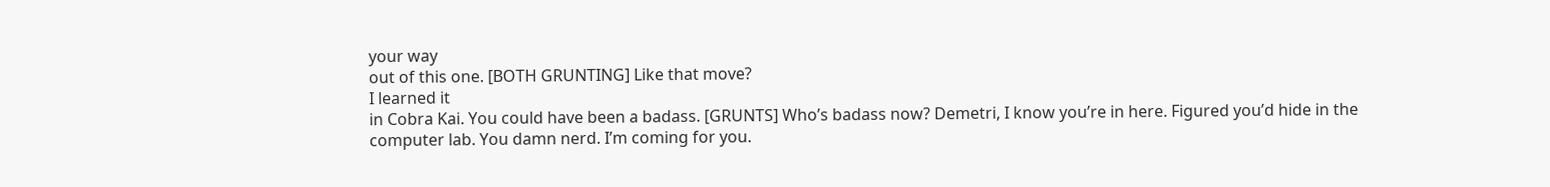your way
out of this one. [BOTH GRUNTING] Like that move?
I learned it
in Cobra Kai. You could have been a badass. [GRUNTS] Who’s badass now? Demetri, I know you’re in here. Figured you’d hide in the
computer lab. You damn nerd. I’m coming for you.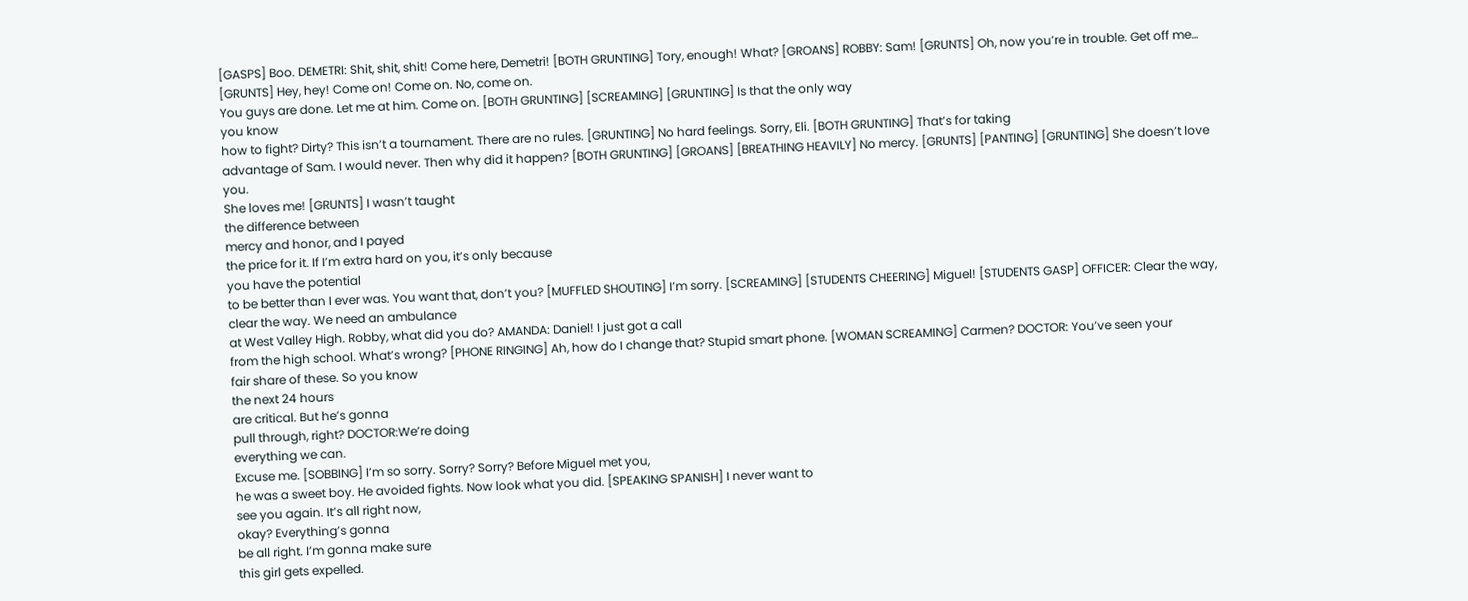[GASPS] Boo. DEMETRI: Shit, shit, shit! Come here, Demetri! [BOTH GRUNTING] Tory, enough! What? [GROANS] ROBBY: Sam! [GRUNTS] Oh, now you’re in trouble. Get off me… [GRUNTS] Hey, hey! Come on! Come on. No, come on.
You guys are done. Let me at him. Come on. [BOTH GRUNTING] [SCREAMING] [GRUNTING] Is that the only way
you know
how to fight? Dirty? This isn’t a tournament. There are no rules. [GRUNTING] No hard feelings. Sorry, Eli. [BOTH GRUNTING] That’s for taking
advantage of Sam. I would never. Then why did it happen? [BOTH GRUNTING] [GROANS] [BREATHING HEAVILY] No mercy. [GRUNTS] [PANTING] [GRUNTING] She doesn’t love you.
She loves me! [GRUNTS] I wasn’t taught
the difference between
mercy and honor, and I payed
the price for it. If I’m extra hard on you, it’s only because
you have the potential
to be better than I ever was. You want that, don’t you? [MUFFLED SHOUTING] I’m sorry. [SCREAMING] [STUDENTS CHEERING] Miguel! [STUDENTS GASP] OFFICER: Clear the way,
clear the way. We need an ambulance
at West Valley High. Robby, what did you do? AMANDA: Daniel! I just got a call
from the high school. What’s wrong? [PHONE RINGING] Ah, how do I change that? Stupid smart phone. [WOMAN SCREAMING] Carmen? DOCTOR: You’ve seen your
fair share of these. So you know
the next 24 hours
are critical. But he’s gonna
pull through, right? DOCTOR:We’re doing
everything we can.
Excuse me. [SOBBING] I’m so sorry. Sorry? Sorry? Before Miguel met you,
he was a sweet boy. He avoided fights. Now look what you did. [SPEAKING SPANISH] I never want to
see you again. It’s all right now,
okay? Everything’s gonna
be all right. I’m gonna make sure
this girl gets expelled.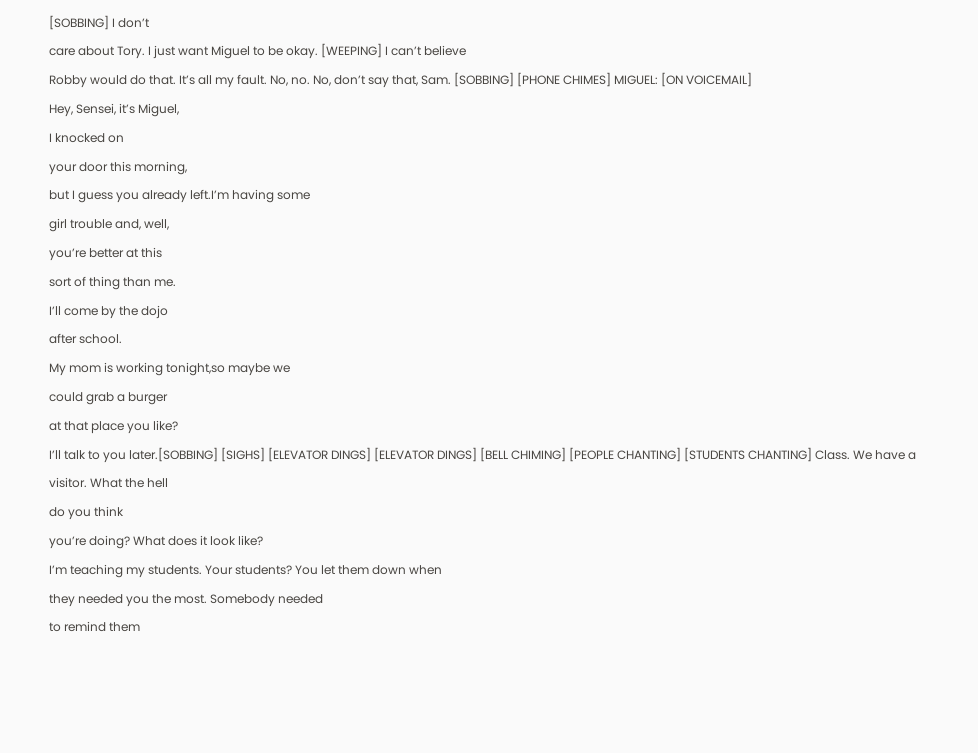[SOBBING] I don’t
care about Tory. I just want Miguel to be okay. [WEEPING] I can’t believe
Robby would do that. It’s all my fault. No, no. No, don’t say that, Sam. [SOBBING] [PHONE CHIMES] MIGUEL: [ON VOICEMAIL]
Hey, Sensei, it’s Miguel,
I knocked on
your door this morning,
but I guess you already left.I’m having some
girl trouble and, well,
you’re better at this
sort of thing than me.
I’ll come by the dojo
after school.
My mom is working tonight,so maybe we
could grab a burger
at that place you like?
I’ll talk to you later.[SOBBING] [SIGHS] [ELEVATOR DINGS] [ELEVATOR DINGS] [BELL CHIMING] [PEOPLE CHANTING] [STUDENTS CHANTING] Class. We have a visitor. What the hell
do you think
you’re doing? What does it look like?
I’m teaching my students. Your students? You let them down when
they needed you the most. Somebody needed
to remind them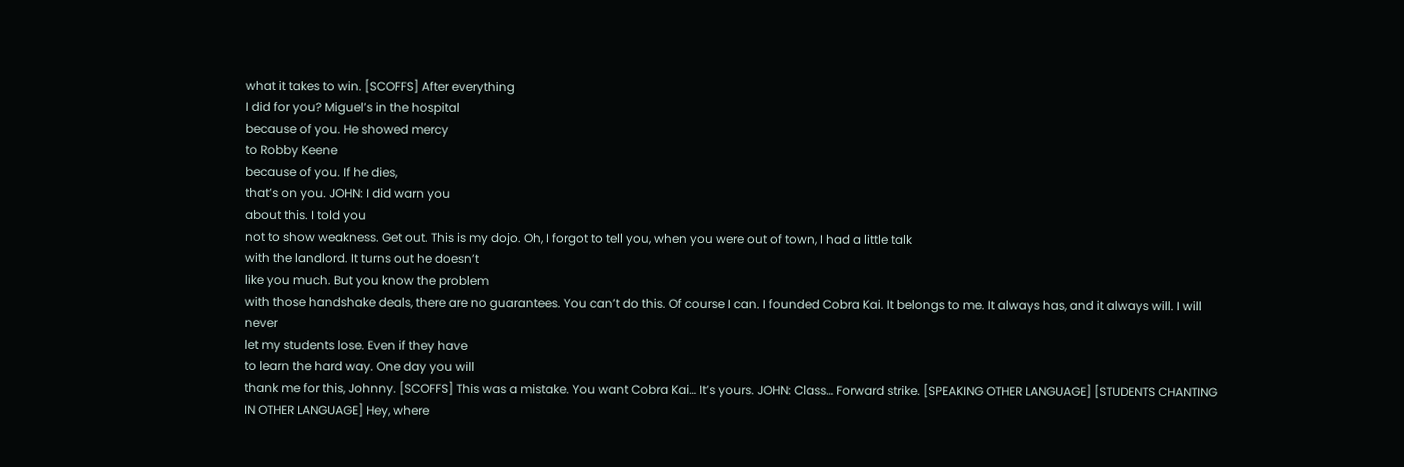what it takes to win. [SCOFFS] After everything
I did for you? Miguel’s in the hospital
because of you. He showed mercy
to Robby Keene
because of you. If he dies,
that’s on you. JOHN: I did warn you
about this. I told you
not to show weakness. Get out. This is my dojo. Oh, I forgot to tell you, when you were out of town, I had a little talk
with the landlord. It turns out he doesn’t
like you much. But you know the problem
with those handshake deals, there are no guarantees. You can’t do this. Of course I can. I founded Cobra Kai. It belongs to me. It always has, and it always will. I will never
let my students lose. Even if they have
to learn the hard way. One day you will
thank me for this, Johnny. [SCOFFS] This was a mistake. You want Cobra Kai… It’s yours. JOHN: Class… Forward strike. [SPEAKING OTHER LANGUAGE] [STUDENTS CHANTING
IN OTHER LANGUAGE] Hey, where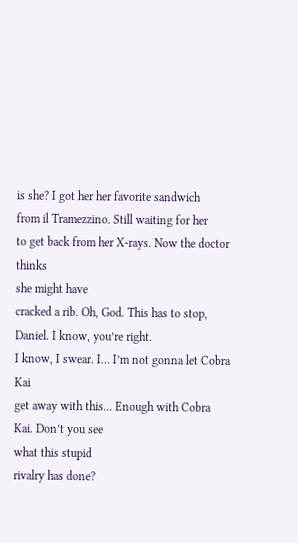is she? I got her her favorite sandwich
from il Tramezzino. Still waiting for her
to get back from her X-rays. Now the doctor thinks
she might have
cracked a rib. Oh, God. This has to stop, Daniel. I know, you’re right.
I know, I swear. I… I’m not gonna let Cobra Kai
get away with this… Enough with Cobra Kai. Don’t you see
what this stupid
rivalry has done?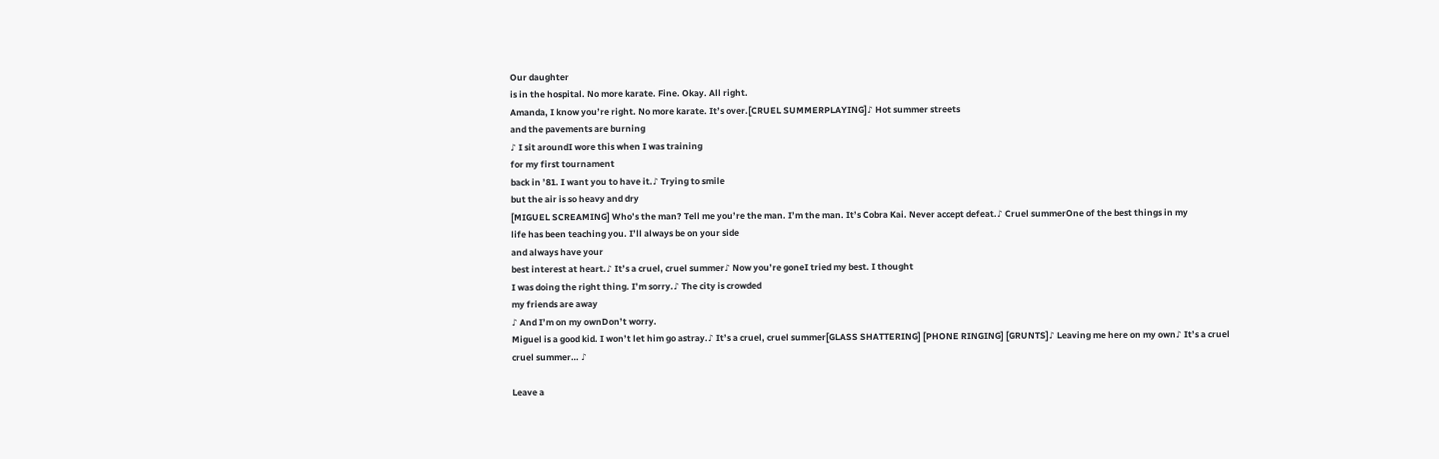Our daughter
is in the hospital. No more karate. Fine. Okay. All right.
Amanda, I know you’re right. No more karate. It’s over.[CRUEL SUMMERPLAYING]♪ Hot summer streets
and the pavements are burning
♪ I sit aroundI wore this when I was training
for my first tournament
back in ’81. I want you to have it.♪ Trying to smile
but the air is so heavy and dry
[MIGUEL SCREAMING] Who’s the man? Tell me you’re the man. I’m the man. It’s Cobra Kai. Never accept defeat.♪ Cruel summerOne of the best things in my
life has been teaching you. I’ll always be on your side
and always have your
best interest at heart.♪ It’s a cruel, cruel summer♪ Now you’re goneI tried my best. I thought
I was doing the right thing. I’m sorry.♪ The city is crowded
my friends are away
♪ And I’m on my ownDon’t worry.
Miguel is a good kid. I won’t let him go astray.♪ It’s a cruel, cruel summer[GLASS SHATTERING] [PHONE RINGING] [GRUNTS]♪ Leaving me here on my own♪ It’s a cruel
cruel summer… ♪

Leave a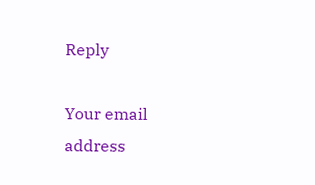Reply

Your email address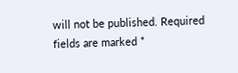will not be published. Required fields are marked *